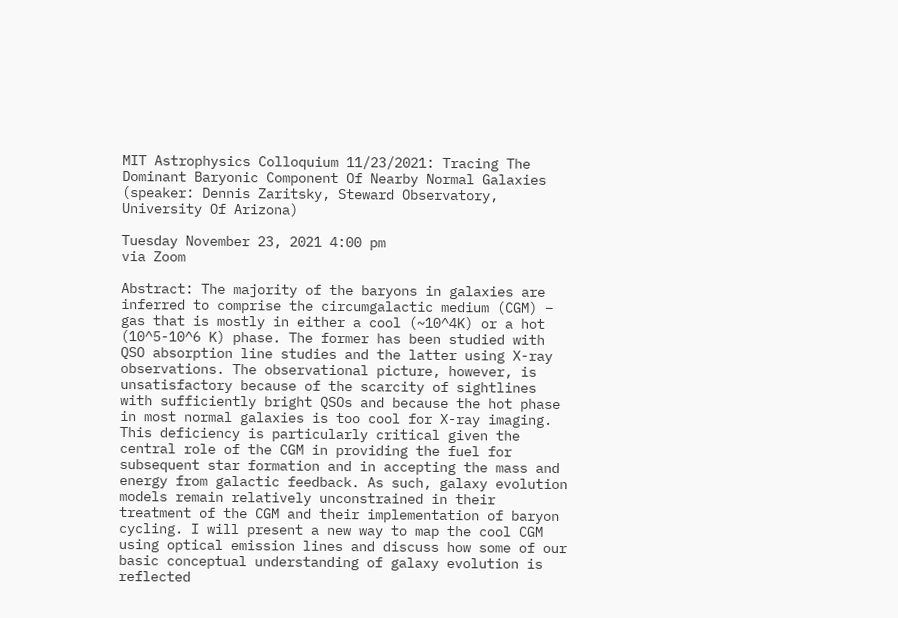MIT Astrophysics Colloquium 11/23/2021: Tracing The Dominant Baryonic Component Of Nearby Normal Galaxies (speaker: Dennis Zaritsky, Steward Observatory, University Of Arizona)

Tuesday November 23, 2021 4:00 pm
via Zoom

Abstract: The majority of the baryons in galaxies are inferred to comprise the circumgalactic medium (CGM) – gas that is mostly in either a cool (~10^4K) or a hot (10^5-10^6 K) phase. The former has been studied with QSO absorption line studies and the latter using X-ray observations. The observational picture, however, is unsatisfactory because of the scarcity of sightlines with sufficiently bright QSOs and because the hot phase in most normal galaxies is too cool for X-ray imaging. This deficiency is particularly critical given the central role of the CGM in providing the fuel for subsequent star formation and in accepting the mass and energy from galactic feedback. As such, galaxy evolution models remain relatively unconstrained in their treatment of the CGM and their implementation of baryon cycling. I will present a new way to map the cool CGM using optical emission lines and discuss how some of our basic conceptual understanding of galaxy evolution is reflected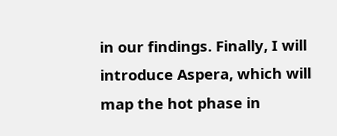in our findings. Finally, I will introduce Aspera, which will map the hot phase in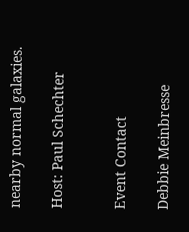nearby normal galaxies.

Host: Paul Schechter


Event Contact

Debbie Meinbresse